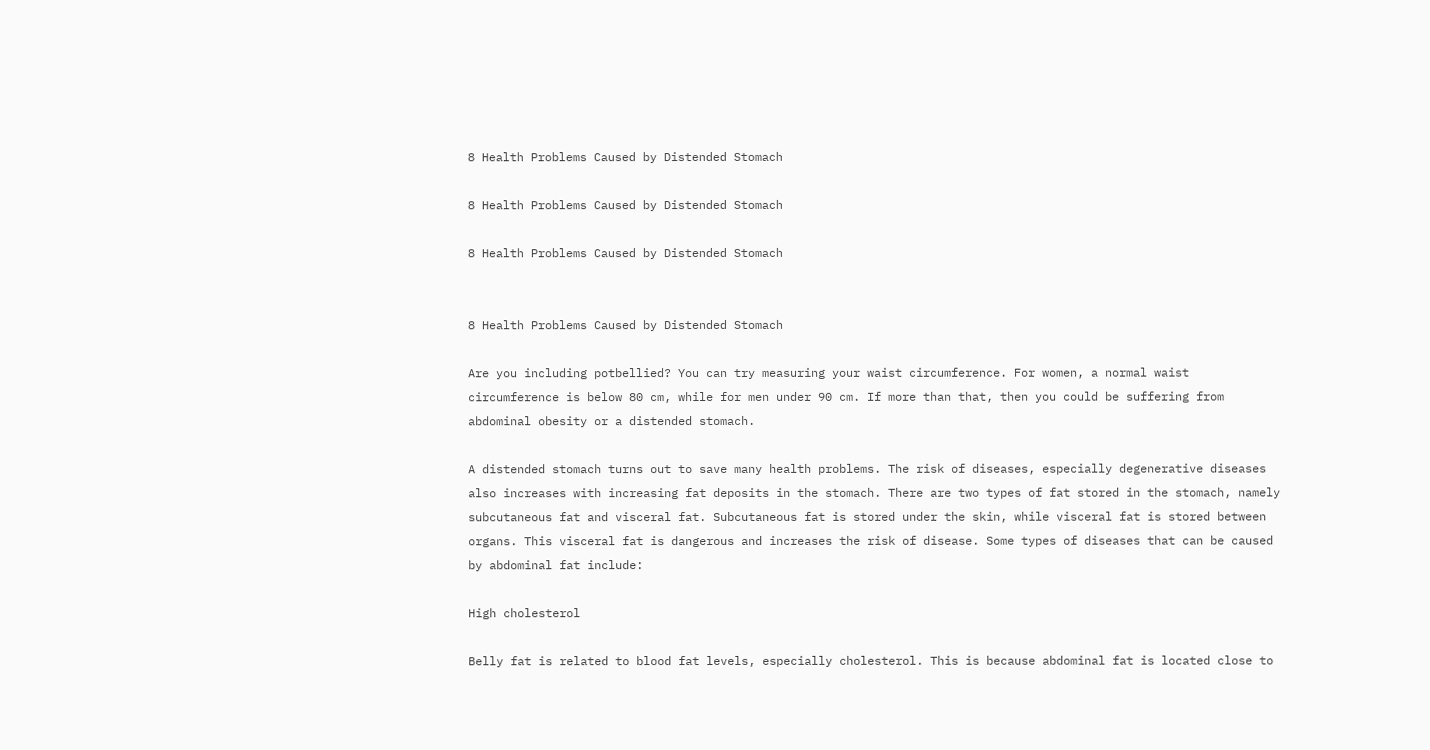8 Health Problems Caused by Distended Stomach

8 Health Problems Caused by Distended Stomach

8 Health Problems Caused by Distended Stomach


8 Health Problems Caused by Distended Stomach

Are you including potbellied? You can try measuring your waist circumference. For women, a normal waist circumference is below 80 cm, while for men under 90 cm. If more than that, then you could be suffering from abdominal obesity or a distended stomach.

A distended stomach turns out to save many health problems. The risk of diseases, especially degenerative diseases also increases with increasing fat deposits in the stomach. There are two types of fat stored in the stomach, namely subcutaneous fat and visceral fat. Subcutaneous fat is stored under the skin, while visceral fat is stored between organs. This visceral fat is dangerous and increases the risk of disease. Some types of diseases that can be caused by abdominal fat include:

High cholesterol

Belly fat is related to blood fat levels, especially cholesterol. This is because abdominal fat is located close to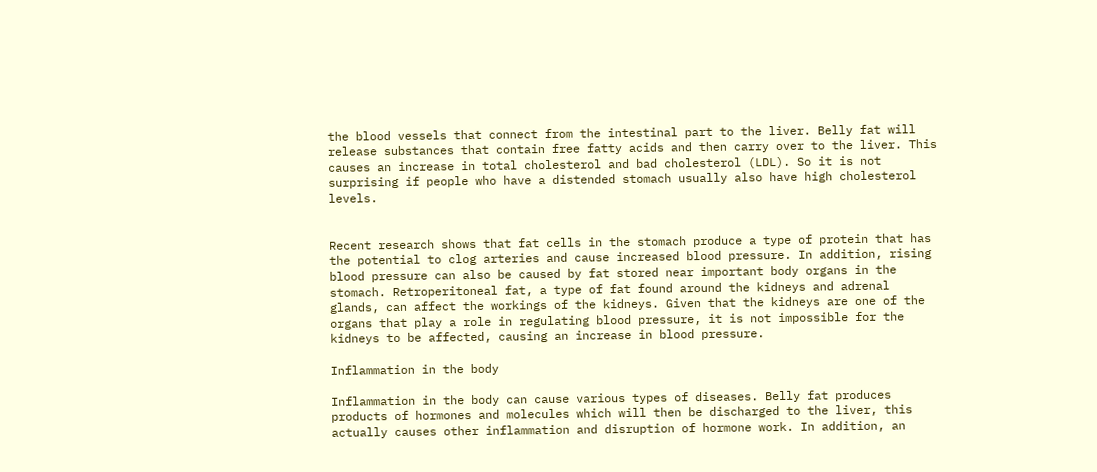the blood vessels that connect from the intestinal part to the liver. Belly fat will release substances that contain free fatty acids and then carry over to the liver. This causes an increase in total cholesterol and bad cholesterol (LDL). So it is not surprising if people who have a distended stomach usually also have high cholesterol levels.


Recent research shows that fat cells in the stomach produce a type of protein that has the potential to clog arteries and cause increased blood pressure. In addition, rising blood pressure can also be caused by fat stored near important body organs in the stomach. Retroperitoneal fat, a type of fat found around the kidneys and adrenal glands, can affect the workings of the kidneys. Given that the kidneys are one of the organs that play a role in regulating blood pressure, it is not impossible for the kidneys to be affected, causing an increase in blood pressure.

Inflammation in the body

Inflammation in the body can cause various types of diseases. Belly fat produces products of hormones and molecules which will then be discharged to the liver, this actually causes other inflammation and disruption of hormone work. In addition, an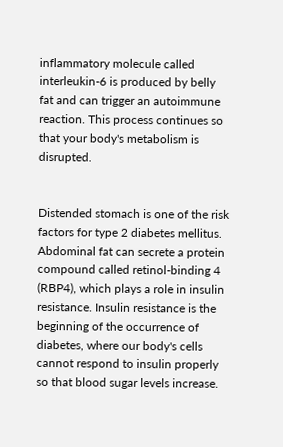inflammatory molecule called interleukin-6 is produced by belly fat and can trigger an autoimmune reaction. This process continues so that your body's metabolism is disrupted.


Distended stomach is one of the risk factors for type 2 diabetes mellitus. Abdominal fat can secrete a protein compound called retinol-binding 4 (RBP4), which plays a role in insulin resistance. Insulin resistance is the beginning of the occurrence of diabetes, where our body's cells cannot respond to insulin properly so that blood sugar levels increase.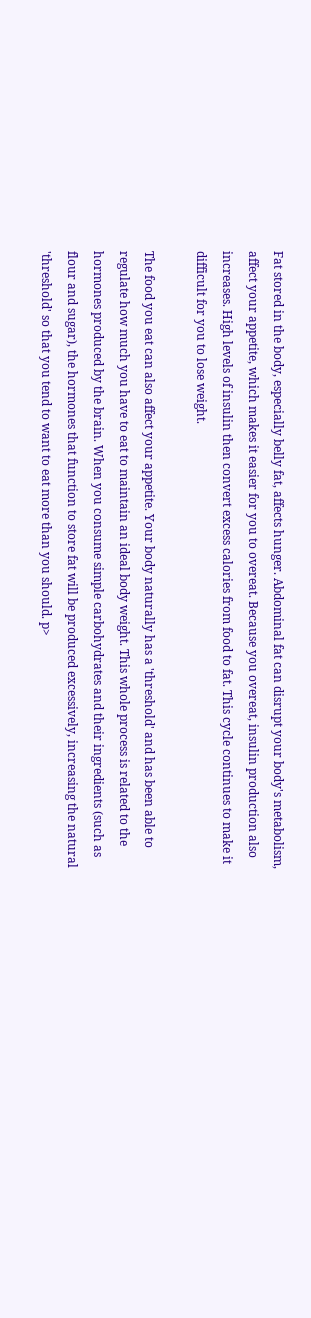Fat stored in the body, especially belly fat, affects hunger. Abdominal fat can disrupt your body's metabolism, affect your appetite, which makes it easier for you to overeat. Because you overeat, insulin production also increases. High levels of insulin then convert excess calories from food to fat. This cycle continues to make it difficult for you to lose weight.

The food you eat can also affect your appetite. Your body naturally has a 'threshold' and has been able to regulate how much you have to eat to maintain an ideal body weight. This whole process is related to the hormones produced by the brain. When you consume simple carbohydrates and their ingredients (such as flour and sugar), the hormones that function to store fat will be produced excessively, increasing the natural 'threshold' so that you tend to want to eat more than you should. p>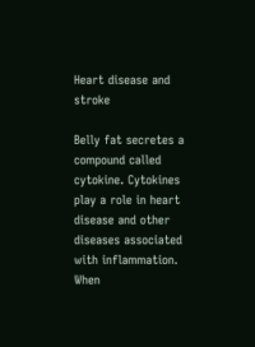Heart disease and stroke

Belly fat secretes a compound called cytokine. Cytokines play a role in heart disease and other diseases associated with inflammation. When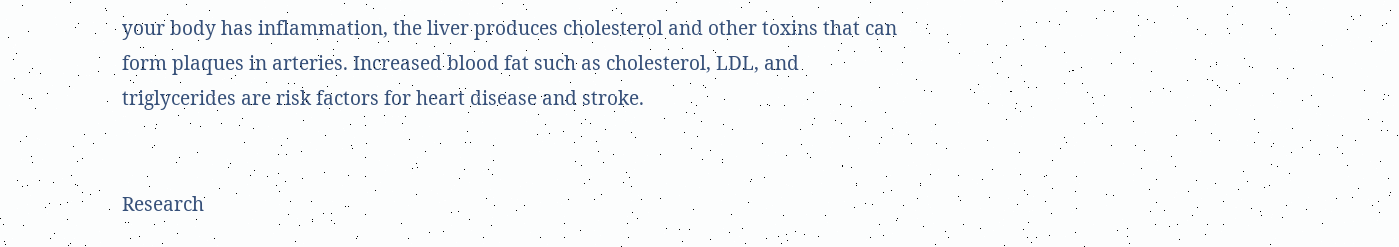your body has inflammation, the liver produces cholesterol and other toxins that can form plaques in arteries. Increased blood fat such as cholesterol, LDL, and triglycerides are risk factors for heart disease and stroke.


Research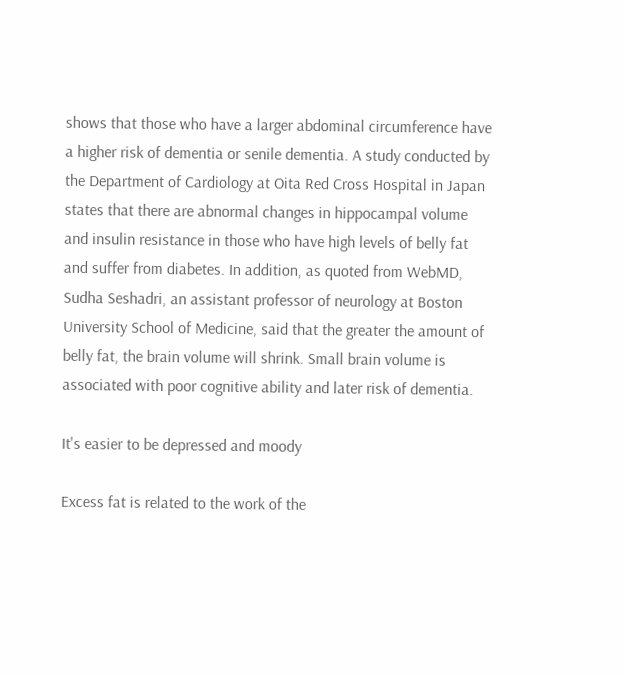shows that those who have a larger abdominal circumference have a higher risk of dementia or senile dementia. A study conducted by the Department of Cardiology at Oita Red Cross Hospital in Japan states that there are abnormal changes in hippocampal volume and insulin resistance in those who have high levels of belly fat and suffer from diabetes. In addition, as quoted from WebMD, Sudha Seshadri, an assistant professor of neurology at Boston University School of Medicine, said that the greater the amount of belly fat, the brain volume will shrink. Small brain volume is associated with poor cognitive ability and later risk of dementia.

It's easier to be depressed and moody

Excess fat is related to the work of the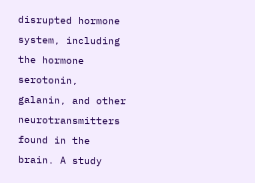disrupted hormone system, including the hormone serotonin, galanin, and other neurotransmitters found in the brain. A study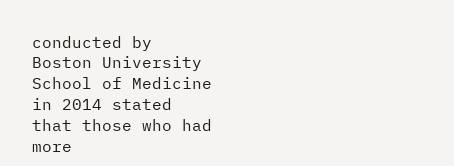conducted by Boston University School of Medicine in 2014 stated that those who had more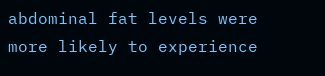abdominal fat levels were more likely to experience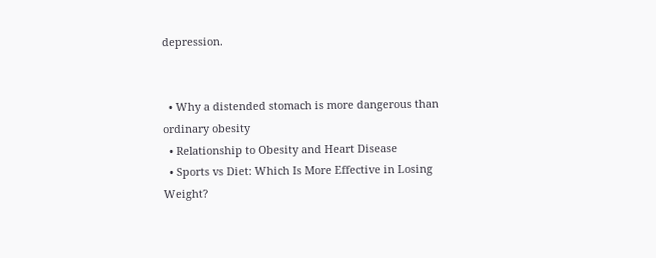depression.


  • Why a distended stomach is more dangerous than ordinary obesity
  • Relationship to Obesity and Heart Disease
  • Sports vs Diet: Which Is More Effective in Losing Weight?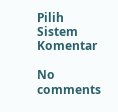Pilih Sistem Komentar

No comments